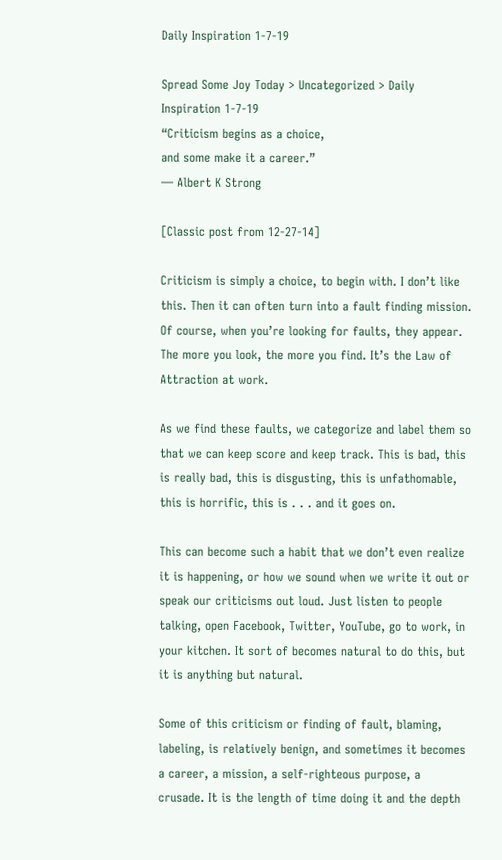Daily Inspiration 1-7-19

Spread Some Joy Today > Uncategorized > Daily Inspiration 1-7-19
“Criticism begins as a choice,
and some make it a career.”
— Albert K Strong

[Classic post from 12-27-14]

Criticism is simply a choice, to begin with. I don’t like this. Then it can often turn into a fault finding mission. Of course, when you’re looking for faults, they appear. The more you look, the more you find. It’s the Law of Attraction at work.

As we find these faults, we categorize and label them so that we can keep score and keep track. This is bad, this is really bad, this is disgusting, this is unfathomable, this is horrific, this is . . . and it goes on.

This can become such a habit that we don’t even realize it is happening, or how we sound when we write it out or speak our criticisms out loud. Just listen to people talking, open Facebook, Twitter, YouTube, go to work, in your kitchen. It sort of becomes natural to do this, but it is anything but natural.

Some of this criticism or finding of fault, blaming, labeling, is relatively benign, and sometimes it becomes a career, a mission, a self-righteous purpose, a crusade. It is the length of time doing it and the depth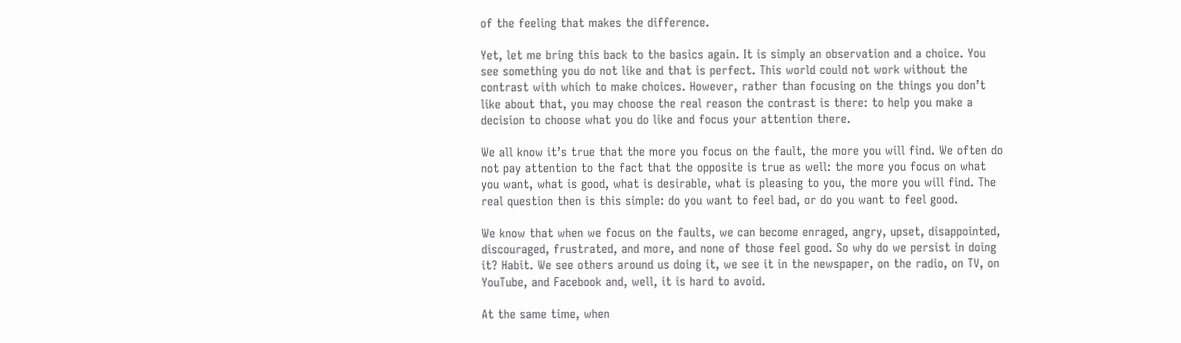of the feeling that makes the difference.

Yet, let me bring this back to the basics again. It is simply an observation and a choice. You see something you do not like and that is perfect. This world could not work without the contrast with which to make choices. However, rather than focusing on the things you don’t like about that, you may choose the real reason the contrast is there: to help you make a decision to choose what you do like and focus your attention there.

We all know it’s true that the more you focus on the fault, the more you will find. We often do not pay attention to the fact that the opposite is true as well: the more you focus on what you want, what is good, what is desirable, what is pleasing to you, the more you will find. The real question then is this simple: do you want to feel bad, or do you want to feel good.

We know that when we focus on the faults, we can become enraged, angry, upset, disappointed, discouraged, frustrated, and more, and none of those feel good. So why do we persist in doing it? Habit. We see others around us doing it, we see it in the newspaper, on the radio, on TV, on YouTube, and Facebook and, well, it is hard to avoid.

At the same time, when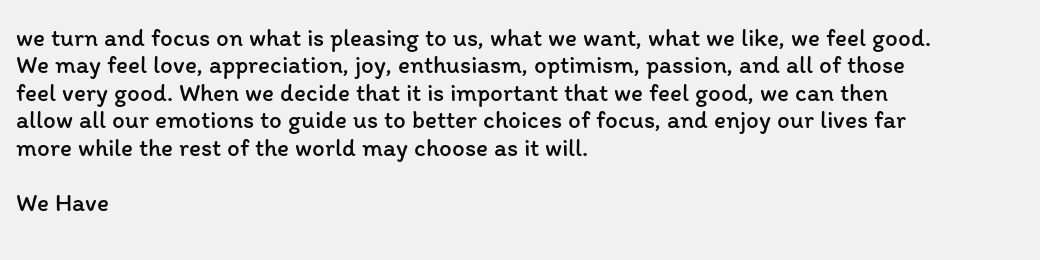we turn and focus on what is pleasing to us, what we want, what we like, we feel good. We may feel love, appreciation, joy, enthusiasm, optimism, passion, and all of those feel very good. When we decide that it is important that we feel good, we can then allow all our emotions to guide us to better choices of focus, and enjoy our lives far more while the rest of the world may choose as it will.

We Have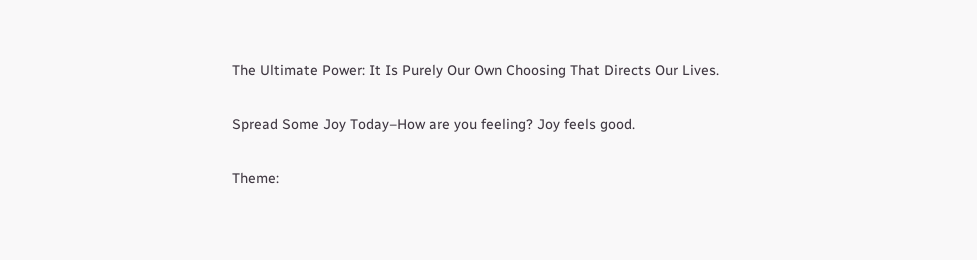The Ultimate Power: It Is Purely Our Own Choosing That Directs Our Lives.

Spread Some Joy Today–How are you feeling? Joy feels good.

Theme: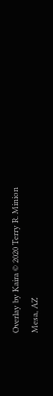Overlay by Kaira © 2020 Terry R. Minion
Mesa, AZ